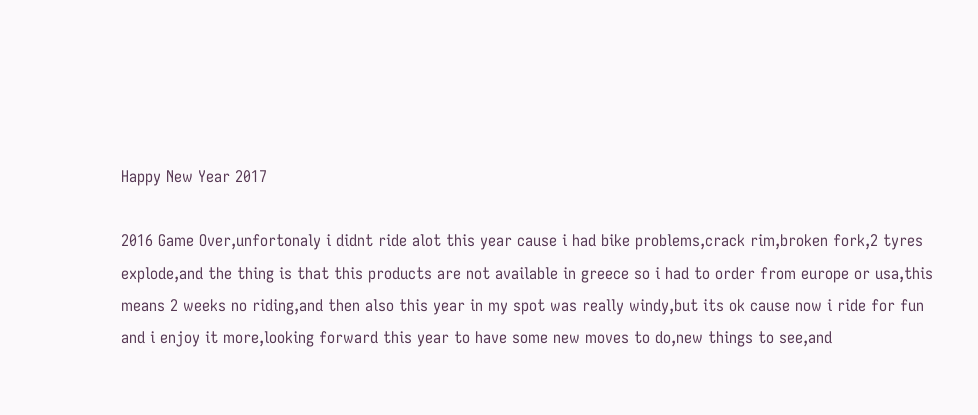Happy New Year 2017

2016 Game Over,unfortonaly i didnt ride alot this year cause i had bike problems,crack rim,broken fork,2 tyres explode,and the thing is that this products are not available in greece so i had to order from europe or usa,this means 2 weeks no riding,and then also this year in my spot was really windy,but its ok cause now i ride for fun and i enjoy it more,looking forward this year to have some new moves to do,new things to see,and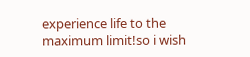experience life to the maximum limit!so i wish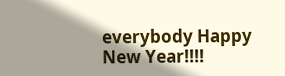everybody Happy New Year!!!!